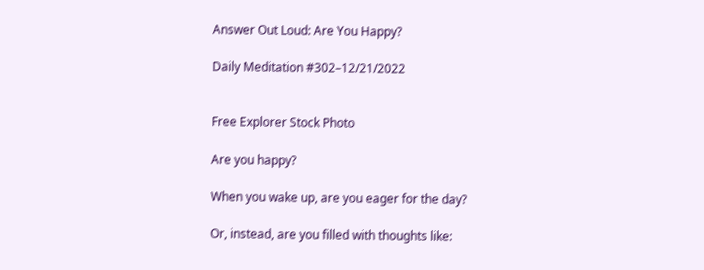Answer Out Loud: Are You Happy?

Daily Meditation #302–12/21/2022


Free Explorer Stock Photo

Are you happy?

When you wake up, are you eager for the day?

Or, instead, are you filled with thoughts like: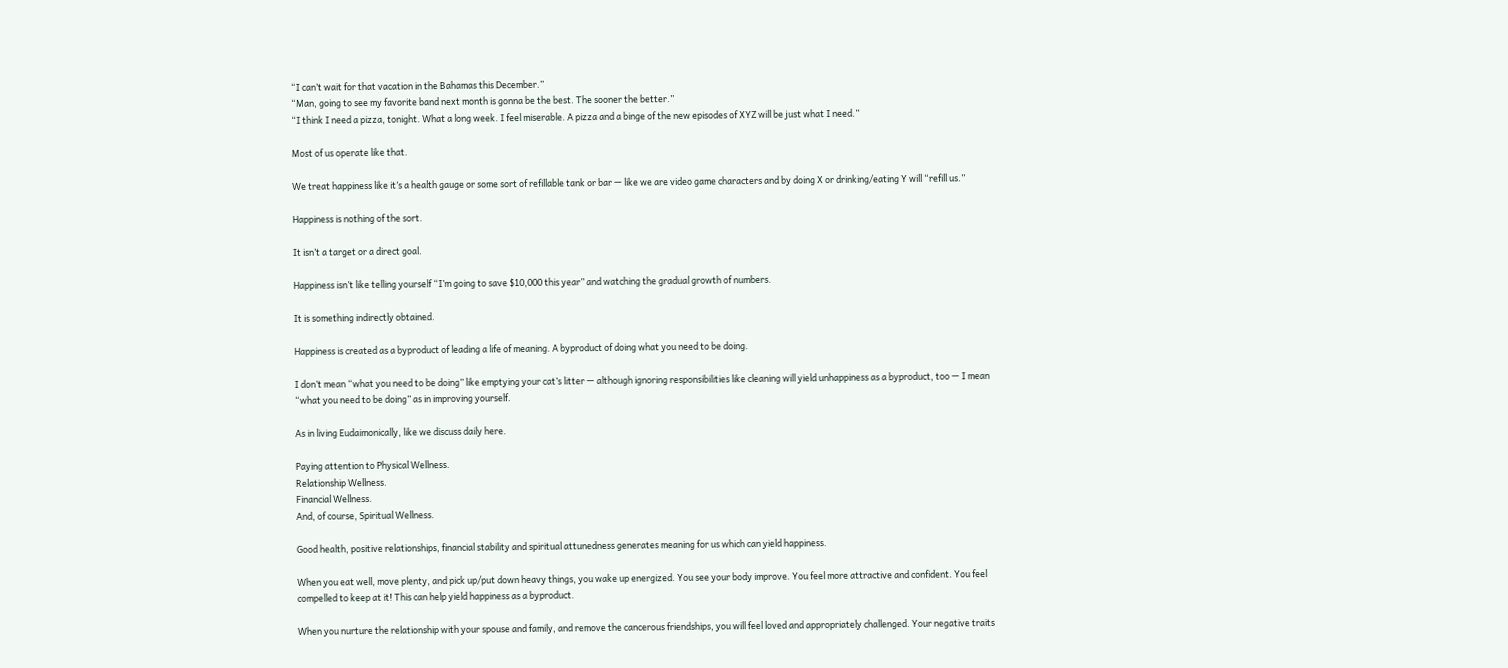“I can’t wait for that vacation in the Bahamas this December.”
“Man, going to see my favorite band next month is gonna be the best. The sooner the better.”
“I think I need a pizza, tonight. What a long week. I feel miserable. A pizza and a binge of the new episodes of XYZ will be just what I need.”

Most of us operate like that.

We treat happiness like it’s a health gauge or some sort of refillable tank or bar — like we are video game characters and by doing X or drinking/eating Y will “refill us.”

Happiness is nothing of the sort.

It isn’t a target or a direct goal.

Happiness isn’t like telling yourself “I’m going to save $10,000 this year” and watching the gradual growth of numbers.

It is something indirectly obtained.

Happiness is created as a byproduct of leading a life of meaning. A byproduct of doing what you need to be doing.

I don’t mean “what you need to be doing” like emptying your cat’s litter — although ignoring responsibilities like cleaning will yield unhappiness as a byproduct, too — I mean “what you need to be doing” as in improving yourself.

As in living Eudaimonically, like we discuss daily here.

Paying attention to Physical Wellness.
Relationship Wellness.
Financial Wellness.
And, of course, Spiritual Wellness.

Good health, positive relationships, financial stability and spiritual attunedness generates meaning for us which can yield happiness.

When you eat well, move plenty, and pick up/put down heavy things, you wake up energized. You see your body improve. You feel more attractive and confident. You feel compelled to keep at it! This can help yield happiness as a byproduct.

When you nurture the relationship with your spouse and family, and remove the cancerous friendships, you will feel loved and appropriately challenged. Your negative traits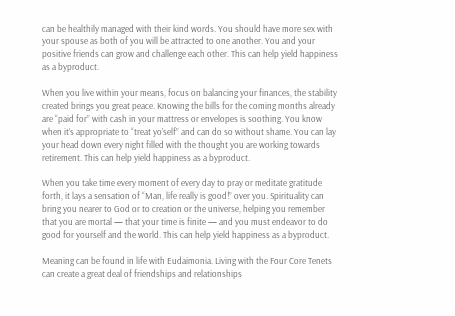can be healthily managed with their kind words. You should have more sex with your spouse as both of you will be attracted to one another. You and your positive friends can grow and challenge each other. This can help yield happiness as a byproduct.

When you live within your means, focus on balancing your finances, the stability created brings you great peace. Knowing the bills for the coming months already are “paid for” with cash in your mattress or envelopes is soothing. You know when it’s appropriate to “treat yo’self” and can do so without shame. You can lay your head down every night filled with the thought you are working towards retirement. This can help yield happiness as a byproduct.

When you take time every moment of every day to pray or meditate gratitude forth, it lays a sensation of “Man, life really is good!” over you. Spirituality can bring you nearer to God or to creation or the universe, helping you remember that you are mortal — that your time is finite — and you must endeavor to do good for yourself and the world. This can help yield happiness as a byproduct.

Meaning can be found in life with Eudaimonia. Living with the Four Core Tenets can create a great deal of friendships and relationships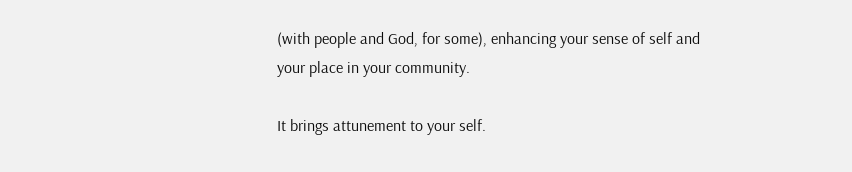(with people and God, for some), enhancing your sense of self and your place in your community.

It brings attunement to your self.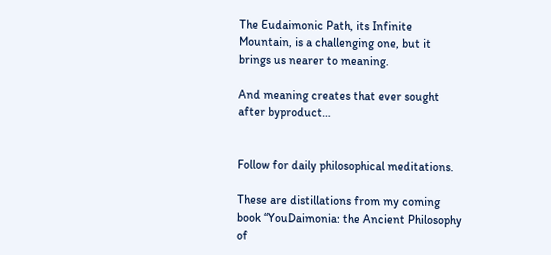The Eudaimonic Path, its Infinite Mountain, is a challenging one, but it brings us nearer to meaning.

And meaning creates that ever sought after byproduct…


Follow for daily philosophical meditations.

These are distillations from my coming book “YouDaimonia: the Ancient Philosophy of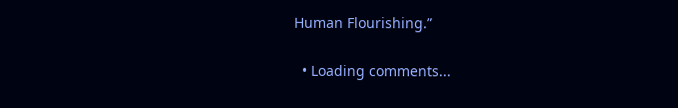Human Flourishing.”

  • Loading comments...